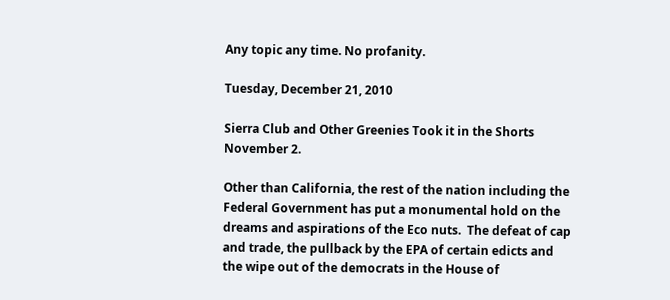Any topic any time. No profanity.

Tuesday, December 21, 2010

Sierra Club and Other Greenies Took it in the Shorts November 2.

Other than California, the rest of the nation including the Federal Government has put a monumental hold on the dreams and aspirations of the Eco nuts.  The defeat of cap and trade, the pullback by the EPA of certain edicts and the wipe out of the democrats in the House of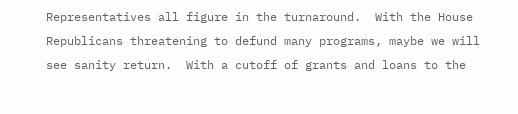Representatives all figure in the turnaround.  With the House Republicans threatening to defund many programs, maybe we will see sanity return.  With a cutoff of grants and loans to the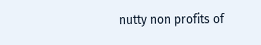nutty non profits of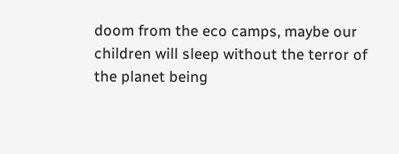doom from the eco camps, maybe our children will sleep without the terror of the planet being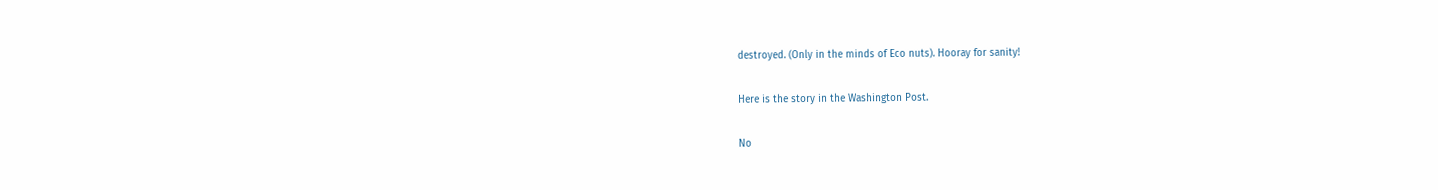destroyed. (Only in the minds of Eco nuts). Hooray for sanity!

Here is the story in the Washington Post.

No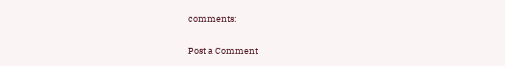comments:

Post a Comment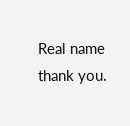Real name thank you.